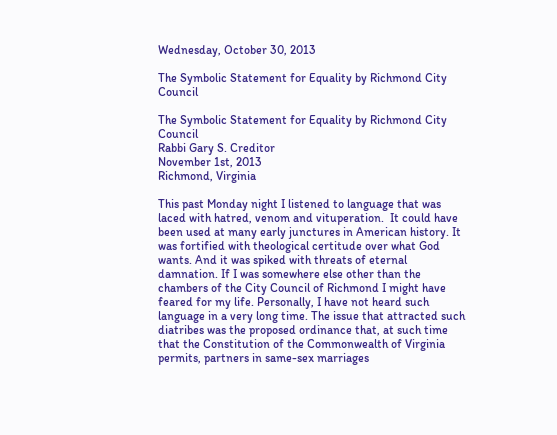Wednesday, October 30, 2013

The Symbolic Statement for Equality by Richmond City Council

The Symbolic Statement for Equality by Richmond City Council
Rabbi Gary S. Creditor
November 1st, 2013
Richmond, Virginia

This past Monday night I listened to language that was laced with hatred, venom and vituperation.  It could have been used at many early junctures in American history. It was fortified with theological certitude over what God wants. And it was spiked with threats of eternal damnation. If I was somewhere else other than the chambers of the City Council of Richmond I might have feared for my life. Personally, I have not heard such language in a very long time. The issue that attracted such diatribes was the proposed ordinance that, at such time that the Constitution of the Commonwealth of Virginia permits, partners in same-sex marriages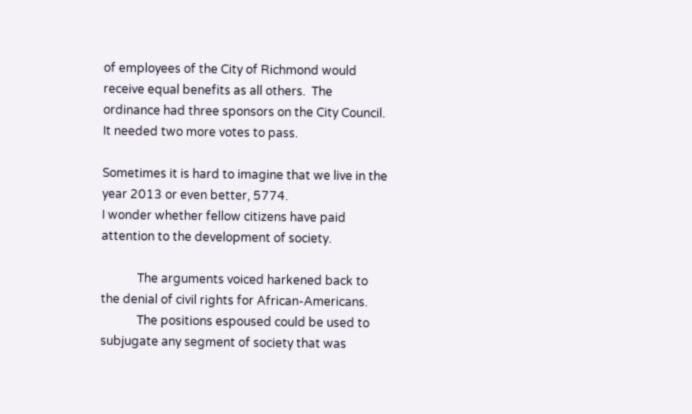of employees of the City of Richmond would receive equal benefits as all others.  The ordinance had three sponsors on the City Council. It needed two more votes to pass.

Sometimes it is hard to imagine that we live in the year 2013 or even better, 5774.
I wonder whether fellow citizens have paid attention to the development of society.

            The arguments voiced harkened back to the denial of civil rights for African-Americans.
            The positions espoused could be used to subjugate any segment of society that was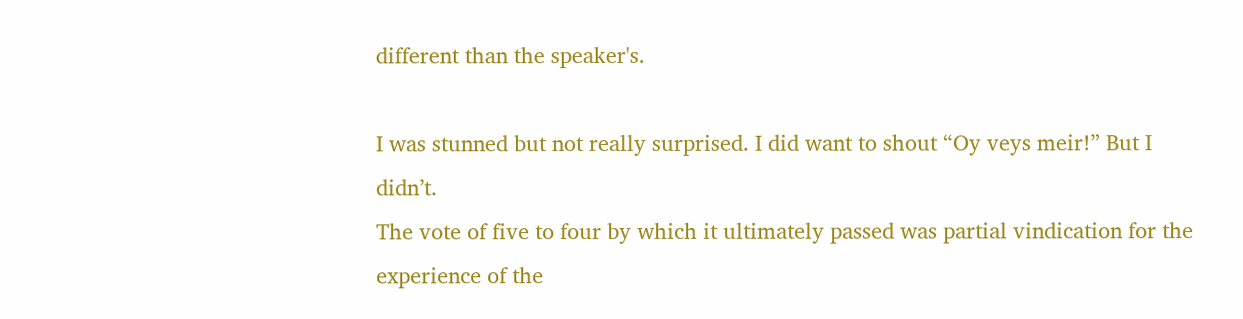different than the speaker's.

I was stunned but not really surprised. I did want to shout “Oy veys meir!” But I didn’t.
The vote of five to four by which it ultimately passed was partial vindication for the experience of the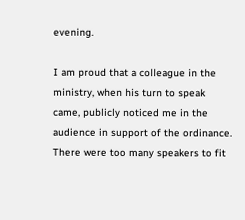evening.

I am proud that a colleague in the ministry, when his turn to speak came, publicly noticed me in the audience in support of the ordinance. There were too many speakers to fit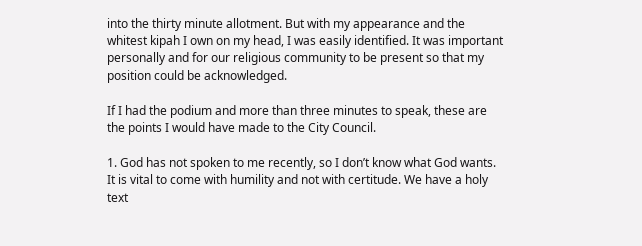into the thirty minute allotment. But with my appearance and the whitest kipah I own on my head, I was easily identified. It was important personally and for our religious community to be present so that my position could be acknowledged.

If I had the podium and more than three minutes to speak, these are the points I would have made to the City Council.

1. God has not spoken to me recently, so I don’t know what God wants. It is vital to come with humility and not with certitude. We have a holy text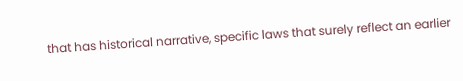that has historical narrative, specific laws that surely reflect an earlier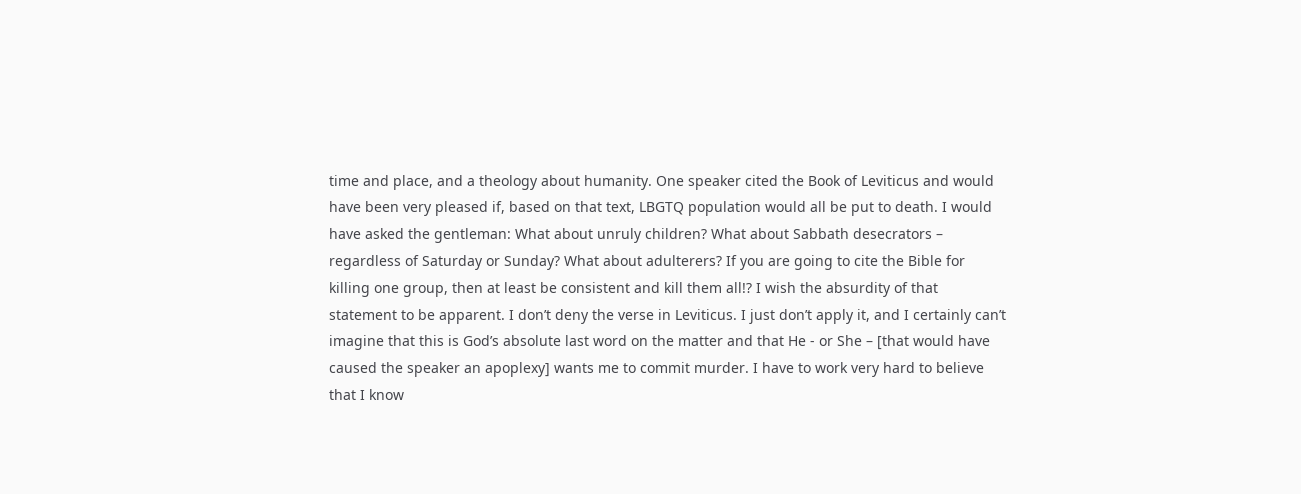time and place, and a theology about humanity. One speaker cited the Book of Leviticus and would have been very pleased if, based on that text, LBGTQ population would all be put to death. I would have asked the gentleman: What about unruly children? What about Sabbath desecrators – regardless of Saturday or Sunday? What about adulterers? If you are going to cite the Bible for killing one group, then at least be consistent and kill them all!? I wish the absurdity of that statement to be apparent. I don’t deny the verse in Leviticus. I just don’t apply it, and I certainly can’t imagine that this is God’s absolute last word on the matter and that He - or She – [that would have caused the speaker an apoplexy] wants me to commit murder. I have to work very hard to believe that I know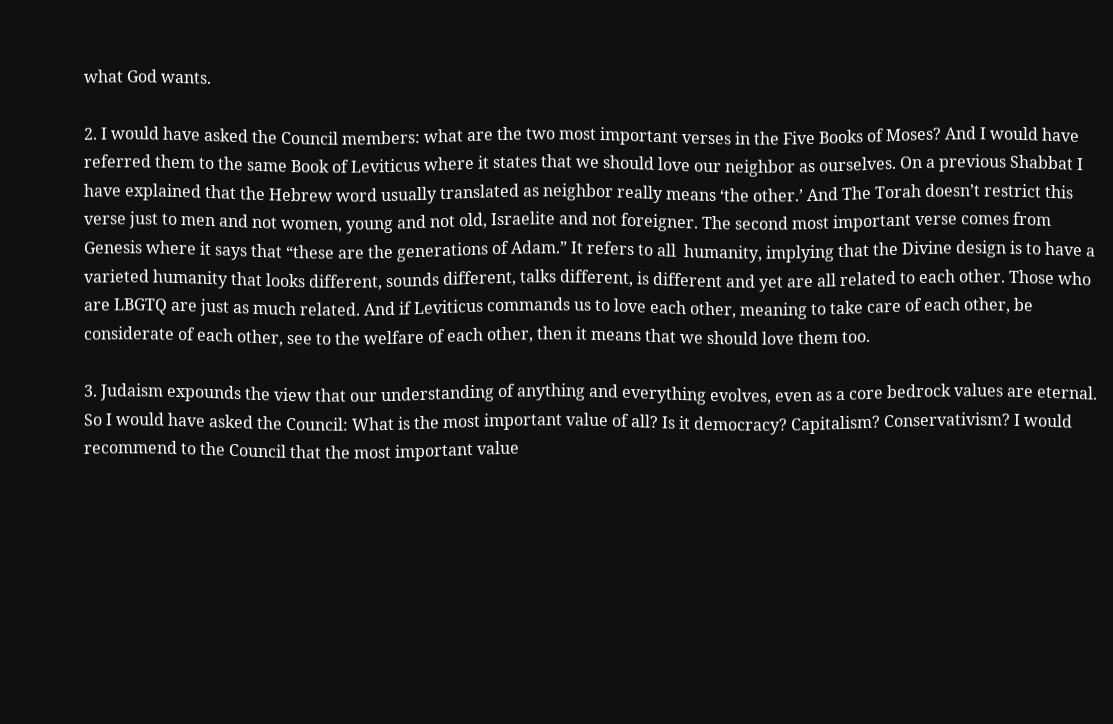what God wants.

2. I would have asked the Council members: what are the two most important verses in the Five Books of Moses? And I would have referred them to the same Book of Leviticus where it states that we should love our neighbor as ourselves. On a previous Shabbat I have explained that the Hebrew word usually translated as neighbor really means ‘the other.’ And The Torah doesn’t restrict this verse just to men and not women, young and not old, Israelite and not foreigner. The second most important verse comes from Genesis where it says that “these are the generations of Adam.” It refers to all  humanity, implying that the Divine design is to have a varieted humanity that looks different, sounds different, talks different, is different and yet are all related to each other. Those who are LBGTQ are just as much related. And if Leviticus commands us to love each other, meaning to take care of each other, be considerate of each other, see to the welfare of each other, then it means that we should love them too.

3. Judaism expounds the view that our understanding of anything and everything evolves, even as a core bedrock values are eternal. So I would have asked the Council: What is the most important value of all? Is it democracy? Capitalism? Conservativism? I would recommend to the Council that the most important value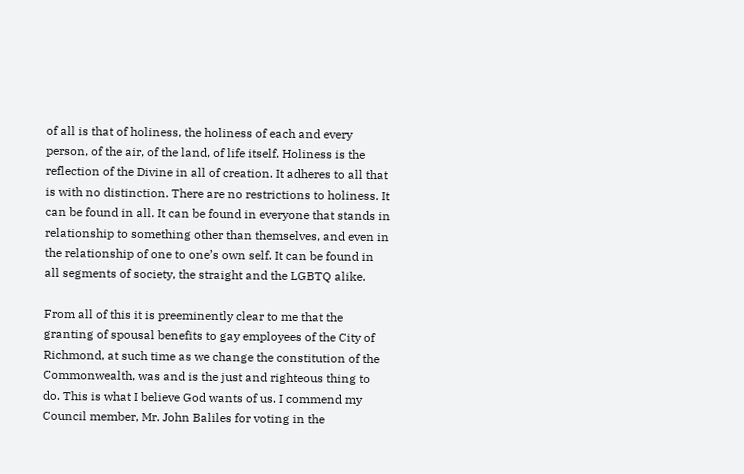of all is that of holiness, the holiness of each and every person, of the air, of the land, of life itself. Holiness is the reflection of the Divine in all of creation. It adheres to all that is with no distinction. There are no restrictions to holiness. It can be found in all. It can be found in everyone that stands in relationship to something other than themselves, and even in the relationship of one to one’s own self. It can be found in all segments of society, the straight and the LGBTQ alike.

From all of this it is preeminently clear to me that the granting of spousal benefits to gay employees of the City of Richmond, at such time as we change the constitution of the Commonwealth, was and is the just and righteous thing to do. This is what I believe God wants of us. I commend my Council member, Mr. John Baliles for voting in the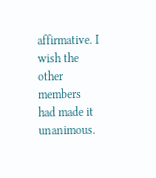affirmative. I wish the other members had made it unanimous.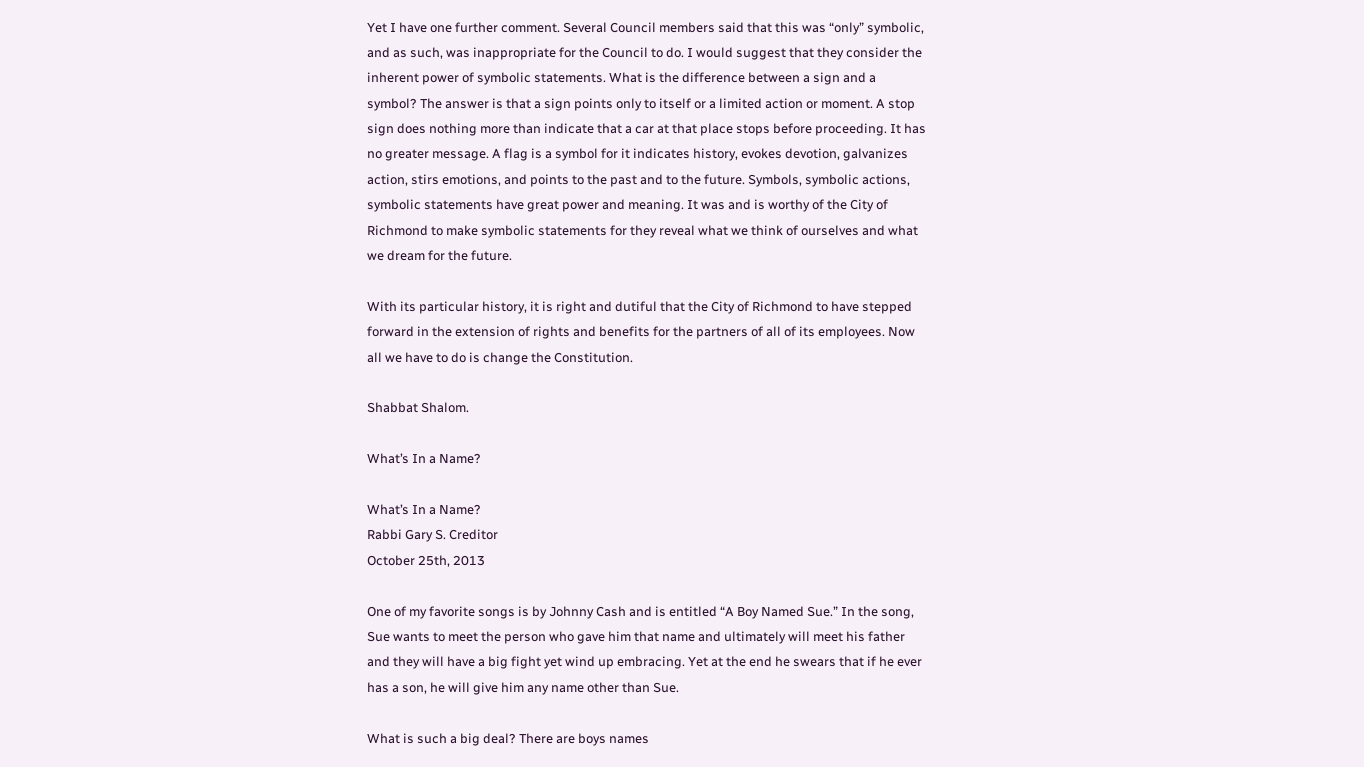Yet I have one further comment. Several Council members said that this was “only” symbolic, and as such, was inappropriate for the Council to do. I would suggest that they consider the inherent power of symbolic statements. What is the difference between a sign and a symbol? The answer is that a sign points only to itself or a limited action or moment. A stop sign does nothing more than indicate that a car at that place stops before proceeding. It has no greater message. A flag is a symbol for it indicates history, evokes devotion, galvanizes action, stirs emotions, and points to the past and to the future. Symbols, symbolic actions, symbolic statements have great power and meaning. It was and is worthy of the City of Richmond to make symbolic statements for they reveal what we think of ourselves and what we dream for the future.

With its particular history, it is right and dutiful that the City of Richmond to have stepped forward in the extension of rights and benefits for the partners of all of its employees. Now all we have to do is change the Constitution.

Shabbat Shalom.

What’s In a Name?

What’s In a Name?
Rabbi Gary S. Creditor
October 25th, 2013

One of my favorite songs is by Johnny Cash and is entitled “A Boy Named Sue.” In the song, Sue wants to meet the person who gave him that name and ultimately will meet his father and they will have a big fight yet wind up embracing. Yet at the end he swears that if he ever has a son, he will give him any name other than Sue.

What is such a big deal? There are boys names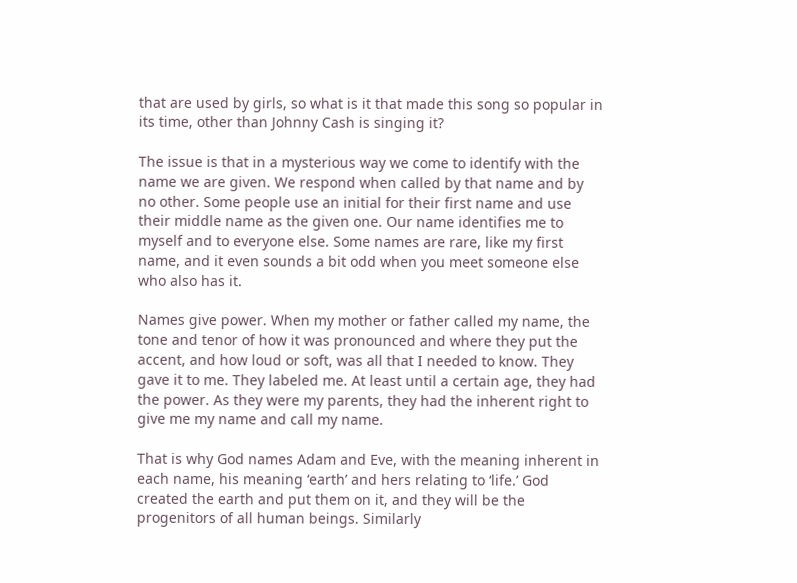that are used by girls, so what is it that made this song so popular in its time, other than Johnny Cash is singing it?

The issue is that in a mysterious way we come to identify with the name we are given. We respond when called by that name and by no other. Some people use an initial for their first name and use their middle name as the given one. Our name identifies me to myself and to everyone else. Some names are rare, like my first name, and it even sounds a bit odd when you meet someone else who also has it.

Names give power. When my mother or father called my name, the tone and tenor of how it was pronounced and where they put the accent, and how loud or soft, was all that I needed to know. They gave it to me. They labeled me. At least until a certain age, they had the power. As they were my parents, they had the inherent right to give me my name and call my name.

That is why God names Adam and Eve, with the meaning inherent in each name, his meaning ‘earth’ and hers relating to ‘life.’ God created the earth and put them on it, and they will be the progenitors of all human beings. Similarly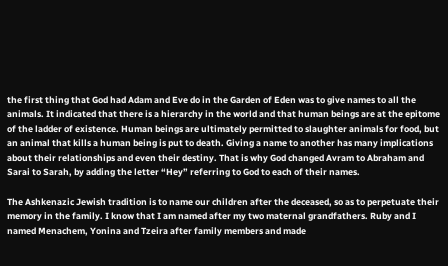the first thing that God had Adam and Eve do in the Garden of Eden was to give names to all the animals. It indicated that there is a hierarchy in the world and that human beings are at the epitome of the ladder of existence. Human beings are ultimately permitted to slaughter animals for food, but an animal that kills a human being is put to death. Giving a name to another has many implications about their relationships and even their destiny. That is why God changed Avram to Abraham and Sarai to Sarah, by adding the letter “Hey” referring to God to each of their names.

The Ashkenazic Jewish tradition is to name our children after the deceased, so as to perpetuate their memory in the family. I know that I am named after my two maternal grandfathers. Ruby and I named Menachem, Yonina and Tzeira after family members and made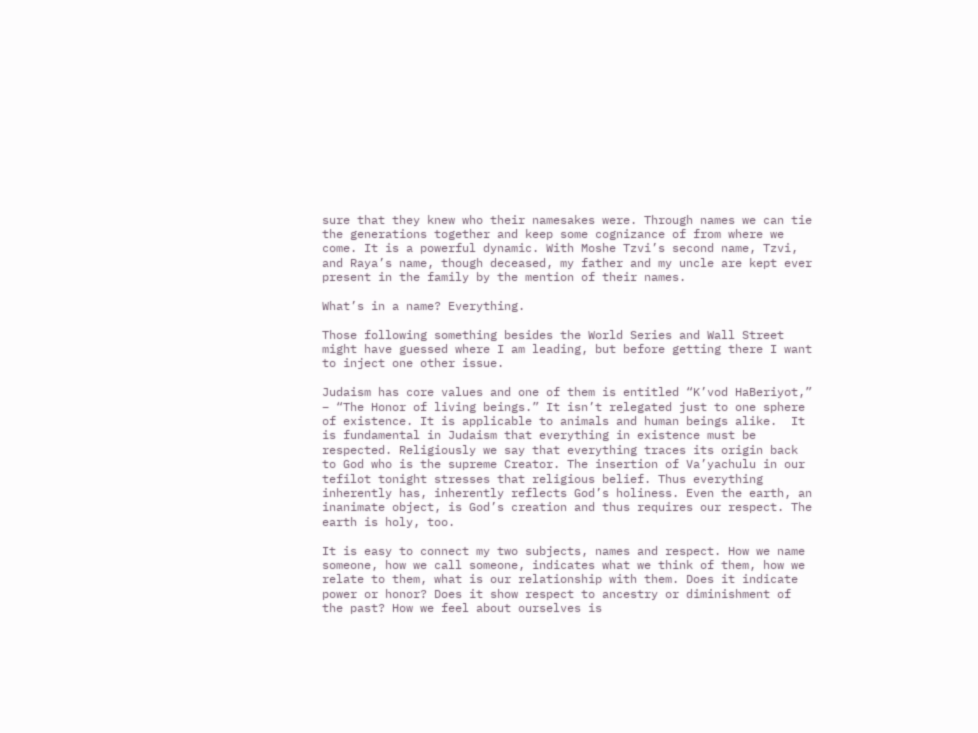sure that they knew who their namesakes were. Through names we can tie the generations together and keep some cognizance of from where we come. It is a powerful dynamic. With Moshe Tzvi’s second name, Tzvi, and Raya’s name, though deceased, my father and my uncle are kept ever present in the family by the mention of their names.

What’s in a name? Everything.

Those following something besides the World Series and Wall Street might have guessed where I am leading, but before getting there I want to inject one other issue.

Judaism has core values and one of them is entitled “K’vod HaBeriyot,” – “The Honor of living beings.” It isn’t relegated just to one sphere of existence. It is applicable to animals and human beings alike.  It is fundamental in Judaism that everything in existence must be respected. Religiously we say that everything traces its origin back to God who is the supreme Creator. The insertion of Va’yachulu in our tefilot tonight stresses that religious belief. Thus everything inherently has, inherently reflects God’s holiness. Even the earth, an inanimate object, is God’s creation and thus requires our respect. The earth is holy, too.

It is easy to connect my two subjects, names and respect. How we name someone, how we call someone, indicates what we think of them, how we relate to them, what is our relationship with them. Does it indicate power or honor? Does it show respect to ancestry or diminishment of the past? How we feel about ourselves is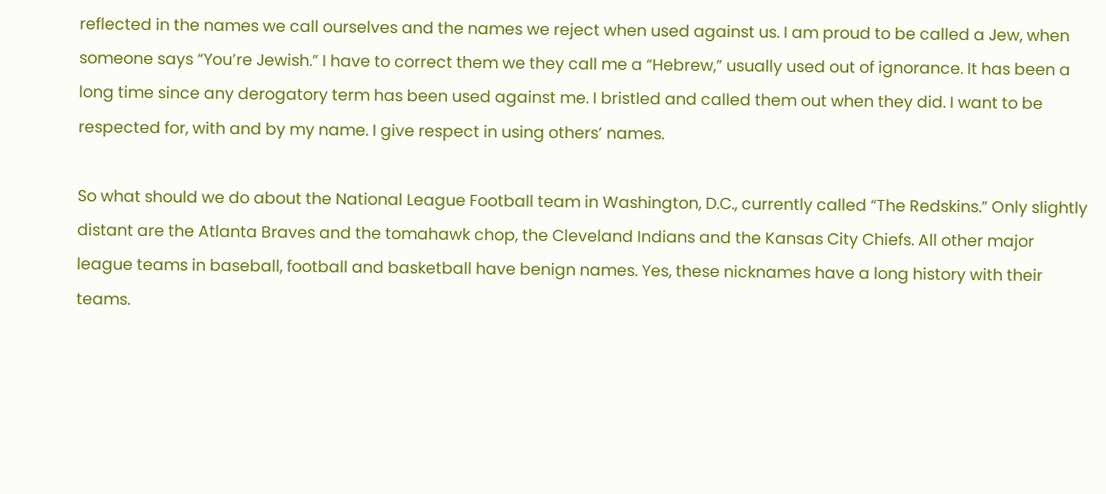reflected in the names we call ourselves and the names we reject when used against us. I am proud to be called a Jew, when someone says “You’re Jewish.” I have to correct them we they call me a “Hebrew,” usually used out of ignorance. It has been a long time since any derogatory term has been used against me. I bristled and called them out when they did. I want to be respected for, with and by my name. I give respect in using others’ names.

So what should we do about the National League Football team in Washington, D.C., currently called “The Redskins.” Only slightly distant are the Atlanta Braves and the tomahawk chop, the Cleveland Indians and the Kansas City Chiefs. All other major league teams in baseball, football and basketball have benign names. Yes, these nicknames have a long history with their teams.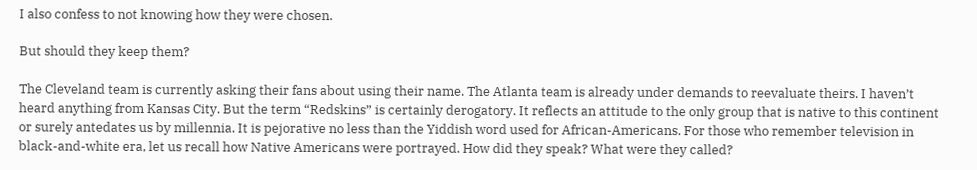I also confess to not knowing how they were chosen.

But should they keep them?

The Cleveland team is currently asking their fans about using their name. The Atlanta team is already under demands to reevaluate theirs. I haven’t heard anything from Kansas City. But the term “Redskins” is certainly derogatory. It reflects an attitude to the only group that is native to this continent or surely antedates us by millennia. It is pejorative no less than the Yiddish word used for African-Americans. For those who remember television in black-and-white era, let us recall how Native Americans were portrayed. How did they speak? What were they called?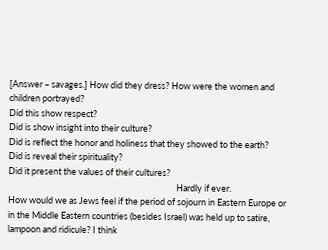[Answer – savages.] How did they dress? How were the women and children portrayed?
Did this show respect?
Did is show insight into their culture?
Did is reflect the honor and holiness that they showed to the earth?
Did is reveal their spirituality?
Did it present the values of their cultures?
                                                                                    Hardly if ever.
How would we as Jews feel if the period of sojourn in Eastern Europe or in the Middle Eastern countries (besides Israel) was held up to satire, lampoon and ridicule? I think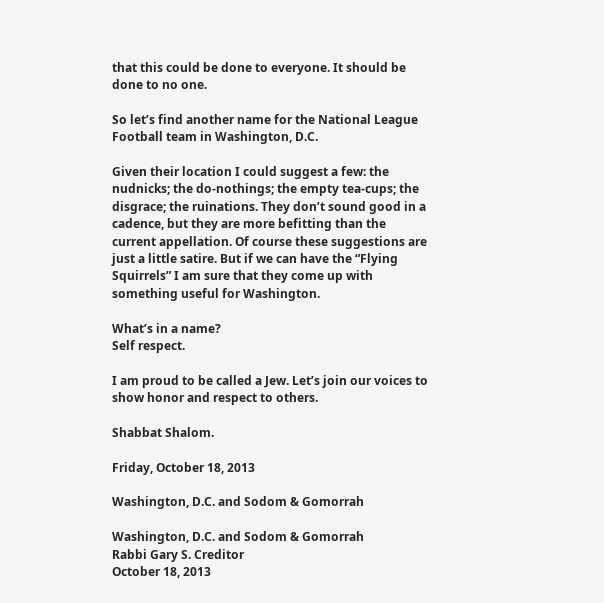that this could be done to everyone. It should be done to no one.

So let’s find another name for the National League Football team in Washington, D.C.

Given their location I could suggest a few: the nudnicks; the do-nothings; the empty tea-cups; the disgrace; the ruinations. They don’t sound good in a cadence, but they are more befitting than the current appellation. Of course these suggestions are just a little satire. But if we can have the “Flying Squirrels” I am sure that they come up with something useful for Washington.

What’s in a name?
Self respect.

I am proud to be called a Jew. Let’s join our voices to show honor and respect to others.

Shabbat Shalom.

Friday, October 18, 2013

Washington, D.C. and Sodom & Gomorrah

Washington, D.C. and Sodom & Gomorrah
Rabbi Gary S. Creditor
October 18, 2013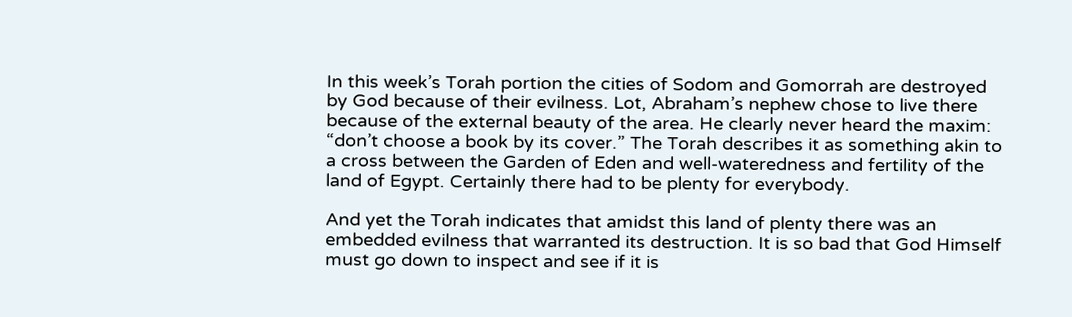In this week’s Torah portion the cities of Sodom and Gomorrah are destroyed by God because of their evilness. Lot, Abraham’s nephew chose to live there because of the external beauty of the area. He clearly never heard the maxim: “don’t choose a book by its cover.” The Torah describes it as something akin to a cross between the Garden of Eden and well-wateredness and fertility of the land of Egypt. Certainly there had to be plenty for everybody.

And yet the Torah indicates that amidst this land of plenty there was an embedded evilness that warranted its destruction. It is so bad that God Himself must go down to inspect and see if it is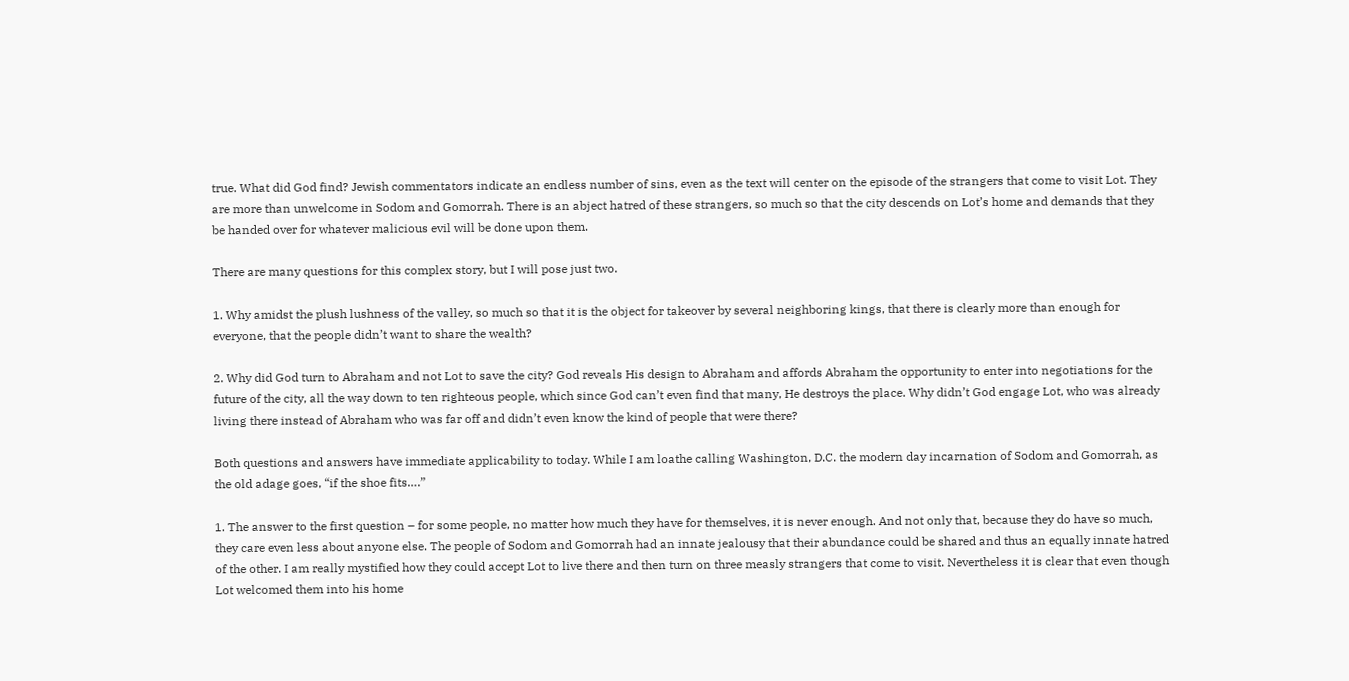true. What did God find? Jewish commentators indicate an endless number of sins, even as the text will center on the episode of the strangers that come to visit Lot. They are more than unwelcome in Sodom and Gomorrah. There is an abject hatred of these strangers, so much so that the city descends on Lot’s home and demands that they be handed over for whatever malicious evil will be done upon them.

There are many questions for this complex story, but I will pose just two.

1. Why amidst the plush lushness of the valley, so much so that it is the object for takeover by several neighboring kings, that there is clearly more than enough for everyone, that the people didn’t want to share the wealth?

2. Why did God turn to Abraham and not Lot to save the city? God reveals His design to Abraham and affords Abraham the opportunity to enter into negotiations for the future of the city, all the way down to ten righteous people, which since God can’t even find that many, He destroys the place. Why didn’t God engage Lot, who was already living there instead of Abraham who was far off and didn’t even know the kind of people that were there?

Both questions and answers have immediate applicability to today. While I am loathe calling Washington, D.C. the modern day incarnation of Sodom and Gomorrah, as the old adage goes, “if the shoe fits….”

1. The answer to the first question – for some people, no matter how much they have for themselves, it is never enough. And not only that, because they do have so much, they care even less about anyone else. The people of Sodom and Gomorrah had an innate jealousy that their abundance could be shared and thus an equally innate hatred of the other. I am really mystified how they could accept Lot to live there and then turn on three measly strangers that come to visit. Nevertheless it is clear that even though Lot welcomed them into his home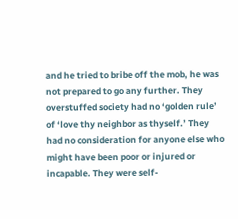and he tried to bribe off the mob, he was not prepared to go any further. They overstuffed society had no ‘golden rule’ of ‘love thy neighbor as thyself.’ They had no consideration for anyone else who might have been poor or injured or incapable. They were self-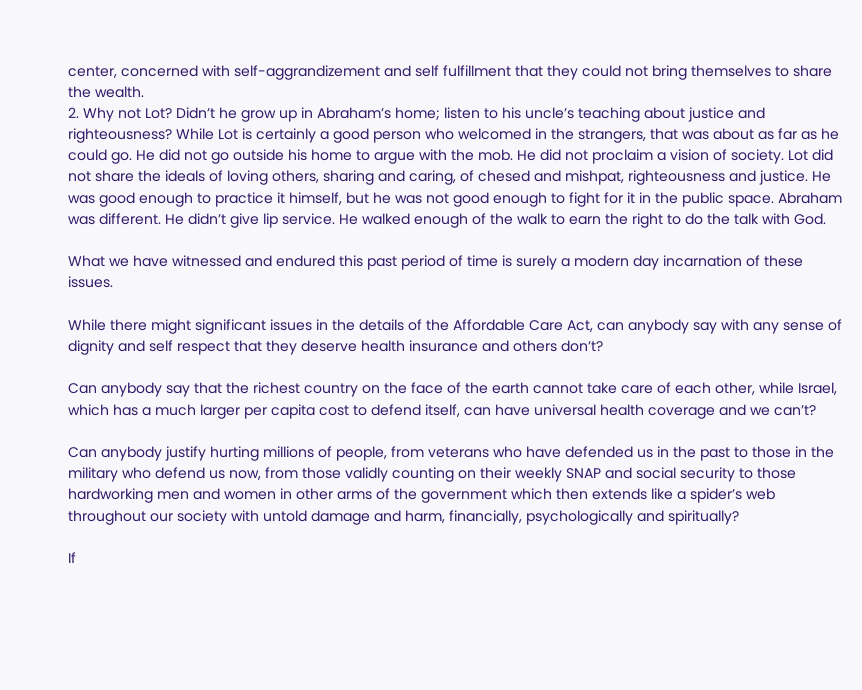center, concerned with self-aggrandizement and self fulfillment that they could not bring themselves to share the wealth.
2. Why not Lot? Didn’t he grow up in Abraham’s home; listen to his uncle’s teaching about justice and righteousness? While Lot is certainly a good person who welcomed in the strangers, that was about as far as he could go. He did not go outside his home to argue with the mob. He did not proclaim a vision of society. Lot did not share the ideals of loving others, sharing and caring, of chesed and mishpat, righteousness and justice. He was good enough to practice it himself, but he was not good enough to fight for it in the public space. Abraham was different. He didn’t give lip service. He walked enough of the walk to earn the right to do the talk with God.

What we have witnessed and endured this past period of time is surely a modern day incarnation of these issues.

While there might significant issues in the details of the Affordable Care Act, can anybody say with any sense of dignity and self respect that they deserve health insurance and others don’t?

Can anybody say that the richest country on the face of the earth cannot take care of each other, while Israel, which has a much larger per capita cost to defend itself, can have universal health coverage and we can’t?

Can anybody justify hurting millions of people, from veterans who have defended us in the past to those in the military who defend us now, from those validly counting on their weekly SNAP and social security to those hardworking men and women in other arms of the government which then extends like a spider’s web throughout our society with untold damage and harm, financially, psychologically and spiritually?

If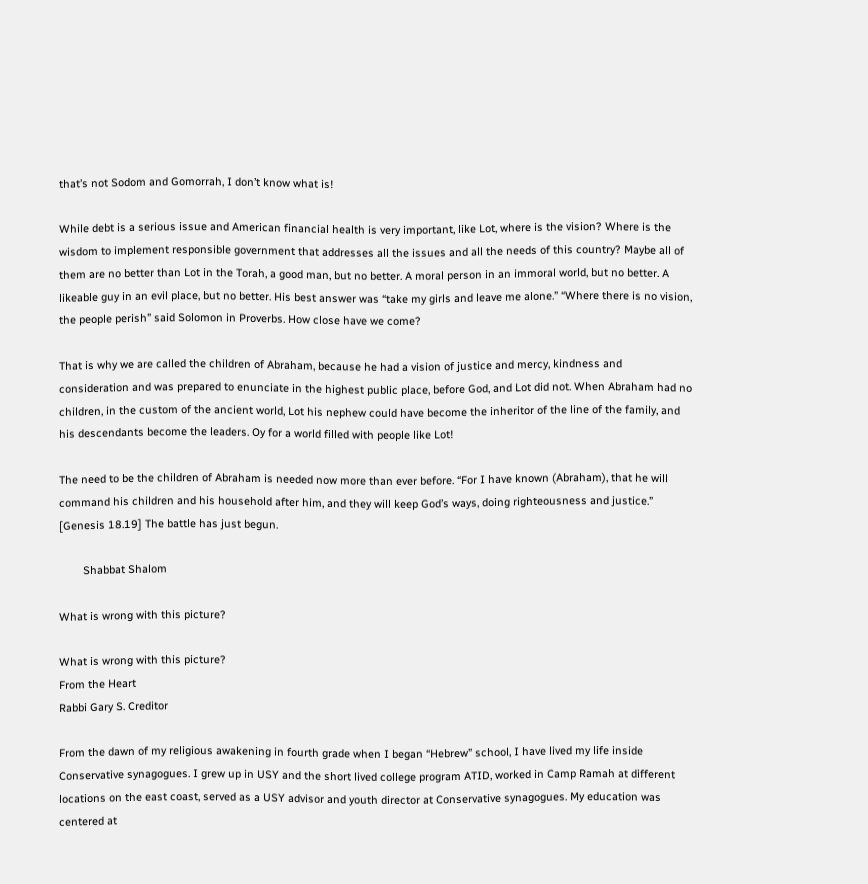that’s not Sodom and Gomorrah, I don’t know what is!

While debt is a serious issue and American financial health is very important, like Lot, where is the vision? Where is the wisdom to implement responsible government that addresses all the issues and all the needs of this country? Maybe all of them are no better than Lot in the Torah, a good man, but no better. A moral person in an immoral world, but no better. A likeable guy in an evil place, but no better. His best answer was “take my girls and leave me alone.” “Where there is no vision, the people perish” said Solomon in Proverbs. How close have we come?

That is why we are called the children of Abraham, because he had a vision of justice and mercy, kindness and consideration and was prepared to enunciate in the highest public place, before God, and Lot did not. When Abraham had no children, in the custom of the ancient world, Lot his nephew could have become the inheritor of the line of the family, and his descendants become the leaders. Oy for a world filled with people like Lot!

The need to be the children of Abraham is needed now more than ever before. “For I have known (Abraham), that he will command his children and his household after him, and they will keep God’s ways, doing righteousness and justice.” [Genesis 18.19] The battle has just begun.

        Shabbat Shalom

What is wrong with this picture?

What is wrong with this picture?
From the Heart
Rabbi Gary S. Creditor

From the dawn of my religious awakening in fourth grade when I began “Hebrew” school, I have lived my life inside Conservative synagogues. I grew up in USY and the short lived college program ATID, worked in Camp Ramah at different locations on the east coast, served as a USY advisor and youth director at Conservative synagogues. My education was centered at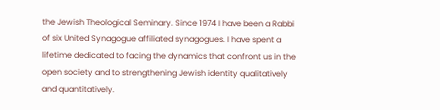the Jewish Theological Seminary. Since 1974 I have been a Rabbi of six United Synagogue affiliated synagogues. I have spent a lifetime dedicated to facing the dynamics that confront us in the open society and to strengthening Jewish identity qualitatively and quantitatively.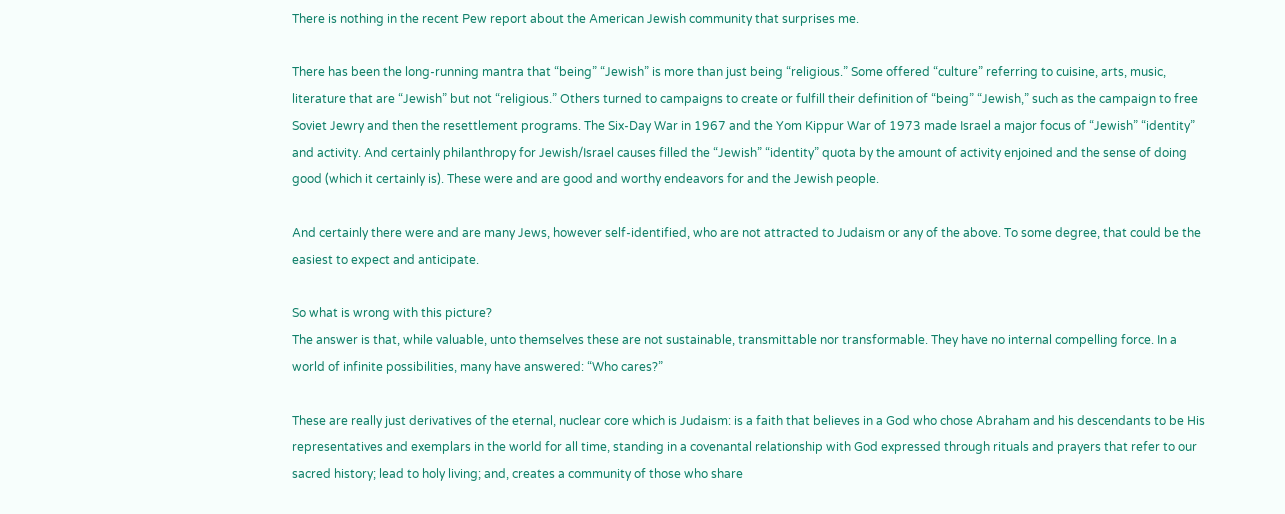There is nothing in the recent Pew report about the American Jewish community that surprises me.

There has been the long-running mantra that “being” “Jewish” is more than just being “religious.” Some offered “culture” referring to cuisine, arts, music, literature that are “Jewish” but not “religious.” Others turned to campaigns to create or fulfill their definition of “being” “Jewish,” such as the campaign to free Soviet Jewry and then the resettlement programs. The Six-Day War in 1967 and the Yom Kippur War of 1973 made Israel a major focus of “Jewish” “identity” and activity. And certainly philanthropy for Jewish/Israel causes filled the “Jewish” “identity” quota by the amount of activity enjoined and the sense of doing good (which it certainly is). These were and are good and worthy endeavors for and the Jewish people.

And certainly there were and are many Jews, however self-identified, who are not attracted to Judaism or any of the above. To some degree, that could be the easiest to expect and anticipate.

So what is wrong with this picture?
The answer is that, while valuable, unto themselves these are not sustainable, transmittable nor transformable. They have no internal compelling force. In a world of infinite possibilities, many have answered: “Who cares?”

These are really just derivatives of the eternal, nuclear core which is Judaism: is a faith that believes in a God who chose Abraham and his descendants to be His representatives and exemplars in the world for all time, standing in a covenantal relationship with God expressed through rituals and prayers that refer to our sacred history; lead to holy living; and, creates a community of those who share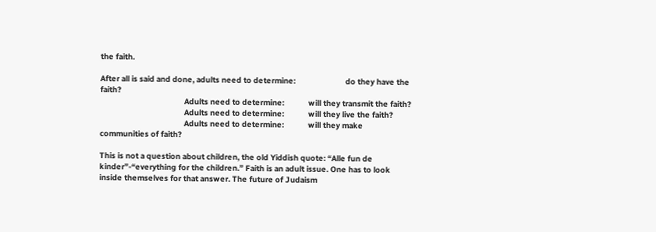the faith.

After all is said and done, adults need to determine:                         do they have the faith?
                                          Adults need to determine:            will they transmit the faith?
                                          Adults need to determine:            will they live the faith?
                                          Adults need to determine:            will they make communities of faith?

This is not a question about children, the old Yiddish quote: “Alle fun de kinder”-“everything for the children.” Faith is an adult issue. One has to look inside themselves for that answer. The future of Judaism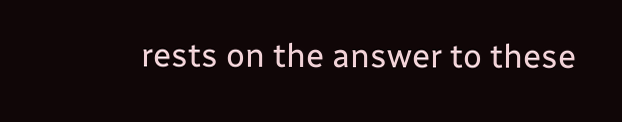rests on the answer to these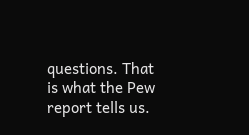questions. That is what the Pew report tells us.